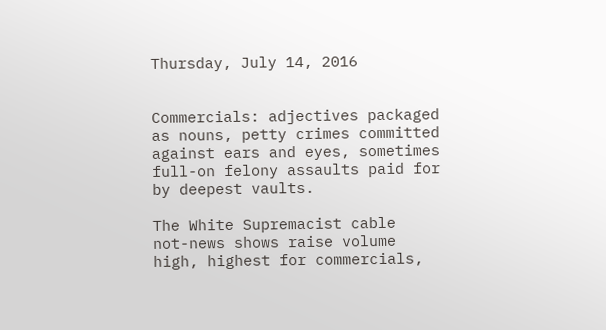Thursday, July 14, 2016


Commercials: adjectives packaged
as nouns, petty crimes committed
against ears and eyes, sometimes
full-on felony assaults paid for
by deepest vaults.

The White Supremacist cable
not-news shows raise volume
high, highest for commercials,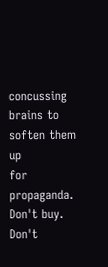concussing brains to soften them up
for propaganda. Don't buy. Don't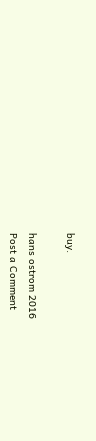buy.

hans ostrom 2016
Post a Comment